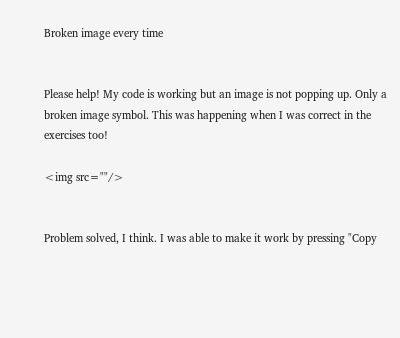Broken image every time


Please help! My code is working but an image is not popping up. Only a broken image symbol. This was happening when I was correct in the exercises too!

<img src=""/>


Problem solved, I think. I was able to make it work by pressing "Copy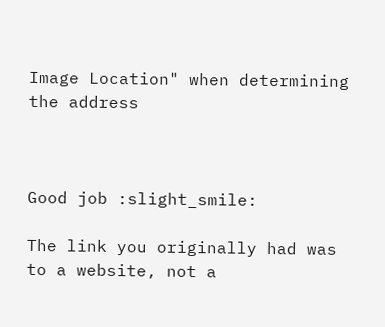Image Location" when determining the address



Good job :slight_smile:

The link you originally had was to a website, not a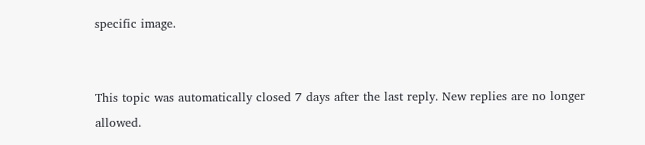specific image.


This topic was automatically closed 7 days after the last reply. New replies are no longer allowed.